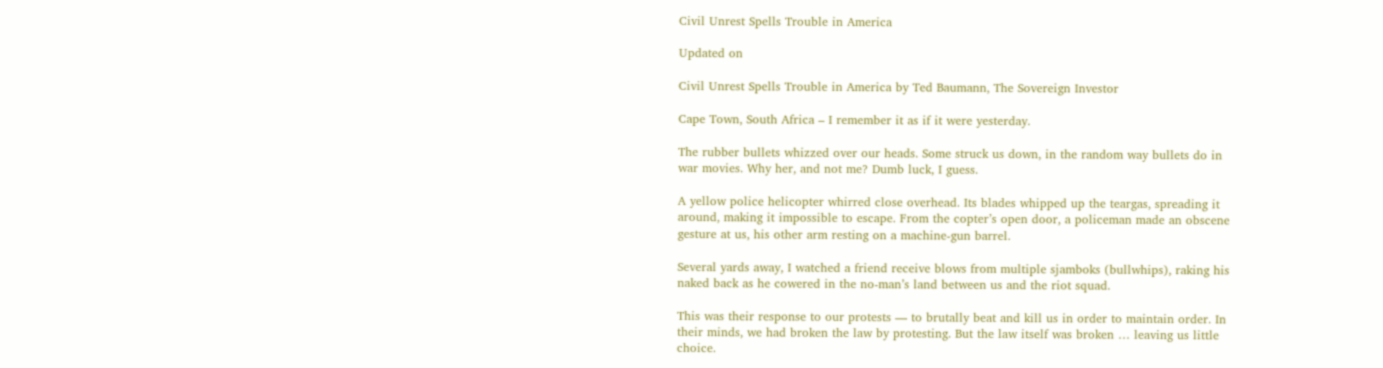Civil Unrest Spells Trouble in America

Updated on

Civil Unrest Spells Trouble in America by Ted Baumann, The Sovereign Investor

Cape Town, South Africa – I remember it as if it were yesterday.

The rubber bullets whizzed over our heads. Some struck us down, in the random way bullets do in war movies. Why her, and not me? Dumb luck, I guess.

A yellow police helicopter whirred close overhead. Its blades whipped up the teargas, spreading it around, making it impossible to escape. From the copter’s open door, a policeman made an obscene gesture at us, his other arm resting on a machine-gun barrel.

Several yards away, I watched a friend receive blows from multiple sjamboks (bullwhips), raking his naked back as he cowered in the no-man’s land between us and the riot squad.

This was their response to our protests — to brutally beat and kill us in order to maintain order. In their minds, we had broken the law by protesting. But the law itself was broken … leaving us little choice.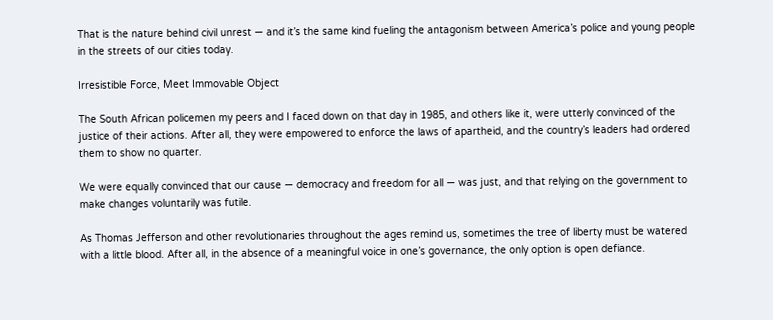That is the nature behind civil unrest — and it’s the same kind fueling the antagonism between America’s police and young people in the streets of our cities today.

Irresistible Force, Meet Immovable Object

The South African policemen my peers and I faced down on that day in 1985, and others like it, were utterly convinced of the justice of their actions. After all, they were empowered to enforce the laws of apartheid, and the country’s leaders had ordered them to show no quarter.

We were equally convinced that our cause — democracy and freedom for all — was just, and that relying on the government to make changes voluntarily was futile.

As Thomas Jefferson and other revolutionaries throughout the ages remind us, sometimes the tree of liberty must be watered with a little blood. After all, in the absence of a meaningful voice in one’s governance, the only option is open defiance.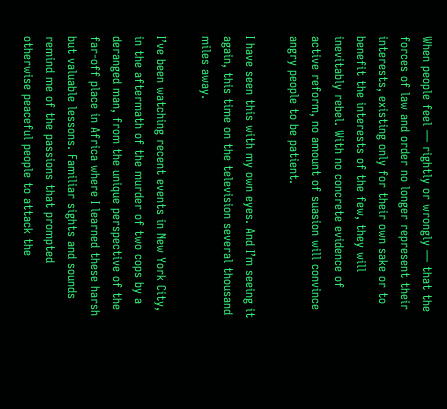When people feel — rightly or wrongly — that the forces of law and order no longer represent their interests, existing only for their own sake or to benefit the interests of the few, they will inevitably rebel. With no concrete evidence of active reform, no amount of suasion will convince angry people to be patient.

I have seen this with my own eyes. And I’m seeing it again, this time on the television several thousand miles away.

I’ve been watching recent events in New York City, in the aftermath of the murder of two cops by a deranged man, from the unique perspective of the far-off place in Africa where I learned these harsh but valuable lessons. Familiar sights and sounds remind me of the passions that prompted otherwise peaceful people to attack the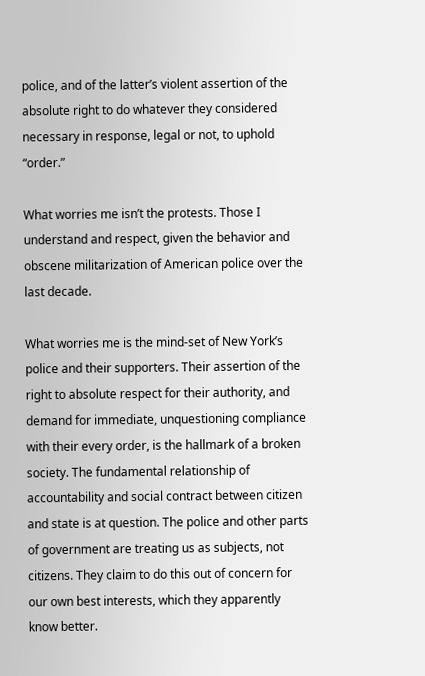police, and of the latter’s violent assertion of the absolute right to do whatever they considered necessary in response, legal or not, to uphold “order.”

What worries me isn’t the protests. Those I understand and respect, given the behavior and obscene militarization of American police over the last decade.

What worries me is the mind-set of New York’s police and their supporters. Their assertion of the right to absolute respect for their authority, and demand for immediate, unquestioning compliance with their every order, is the hallmark of a broken society. The fundamental relationship of accountability and social contract between citizen and state is at question. The police and other parts of government are treating us as subjects, not citizens. They claim to do this out of concern for our own best interests, which they apparently know better.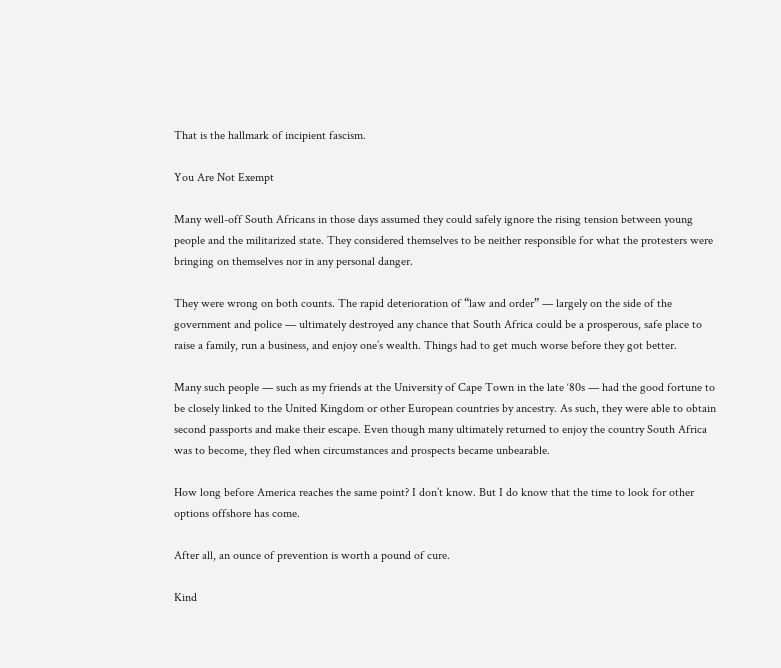That is the hallmark of incipient fascism.

You Are Not Exempt

Many well-off South Africans in those days assumed they could safely ignore the rising tension between young people and the militarized state. They considered themselves to be neither responsible for what the protesters were bringing on themselves nor in any personal danger.

They were wrong on both counts. The rapid deterioration of “law and order” — largely on the side of the government and police — ultimately destroyed any chance that South Africa could be a prosperous, safe place to raise a family, run a business, and enjoy one’s wealth. Things had to get much worse before they got better.

Many such people — such as my friends at the University of Cape Town in the late ‘80s — had the good fortune to be closely linked to the United Kingdom or other European countries by ancestry. As such, they were able to obtain second passports and make their escape. Even though many ultimately returned to enjoy the country South Africa was to become, they fled when circumstances and prospects became unbearable.

How long before America reaches the same point? I don’t know. But I do know that the time to look for other options offshore has come.

After all, an ounce of prevention is worth a pound of cure.

Kind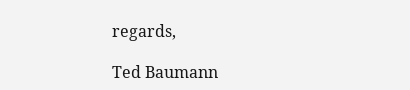regards,

Ted Baumann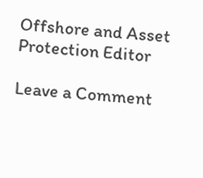Offshore and Asset Protection Editor

Leave a Comment